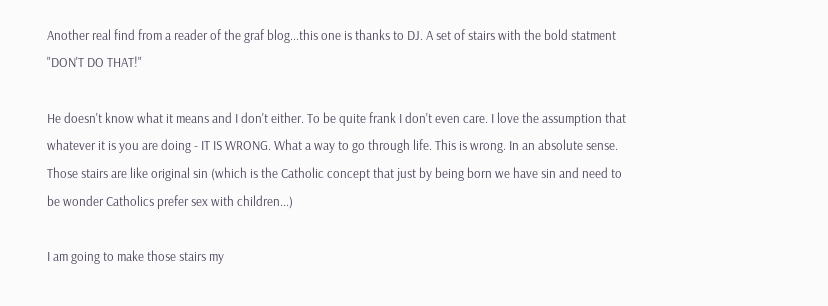Another real find from a reader of the graf blog...this one is thanks to DJ. A set of stairs with the bold statment "DON'T DO THAT!"

He doesn't know what it means and I don't either. To be quite frank I don't even care. I love the assumption that whatever it is you are doing - IT IS WRONG. What a way to go through life. This is wrong. In an absolute sense. Those stairs are like original sin (which is the Catholic concept that just by being born we have sin and need to be wonder Catholics prefer sex with children...)

I am going to make those stairs my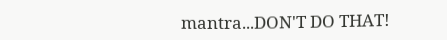mantra...DON'T DO THAT!